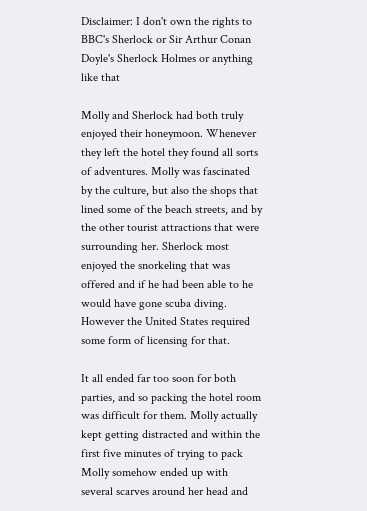Disclaimer: I don't own the rights to BBC's Sherlock or Sir Arthur Conan Doyle's Sherlock Holmes or anything like that

Molly and Sherlock had both truly enjoyed their honeymoon. Whenever they left the hotel they found all sorts of adventures. Molly was fascinated by the culture, but also the shops that lined some of the beach streets, and by the other tourist attractions that were surrounding her. Sherlock most enjoyed the snorkeling that was offered and if he had been able to he would have gone scuba diving. However the United States required some form of licensing for that.

It all ended far too soon for both parties, and so packing the hotel room was difficult for them. Molly actually kept getting distracted and within the first five minutes of trying to pack Molly somehow ended up with several scarves around her head and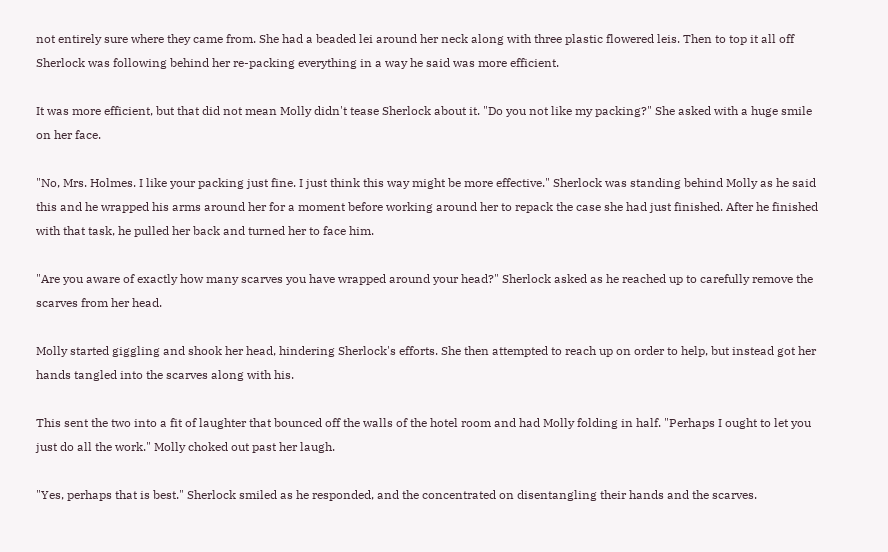not entirely sure where they came from. She had a beaded lei around her neck along with three plastic flowered leis. Then to top it all off Sherlock was following behind her re-packing everything in a way he said was more efficient.

It was more efficient, but that did not mean Molly didn't tease Sherlock about it. "Do you not like my packing?" She asked with a huge smile on her face.

"No, Mrs. Holmes. I like your packing just fine. I just think this way might be more effective." Sherlock was standing behind Molly as he said this and he wrapped his arms around her for a moment before working around her to repack the case she had just finished. After he finished with that task, he pulled her back and turned her to face him.

"Are you aware of exactly how many scarves you have wrapped around your head?" Sherlock asked as he reached up to carefully remove the scarves from her head.

Molly started giggling and shook her head, hindering Sherlock's efforts. She then attempted to reach up on order to help, but instead got her hands tangled into the scarves along with his.

This sent the two into a fit of laughter that bounced off the walls of the hotel room and had Molly folding in half. "Perhaps I ought to let you just do all the work." Molly choked out past her laugh.

"Yes, perhaps that is best." Sherlock smiled as he responded, and the concentrated on disentangling their hands and the scarves.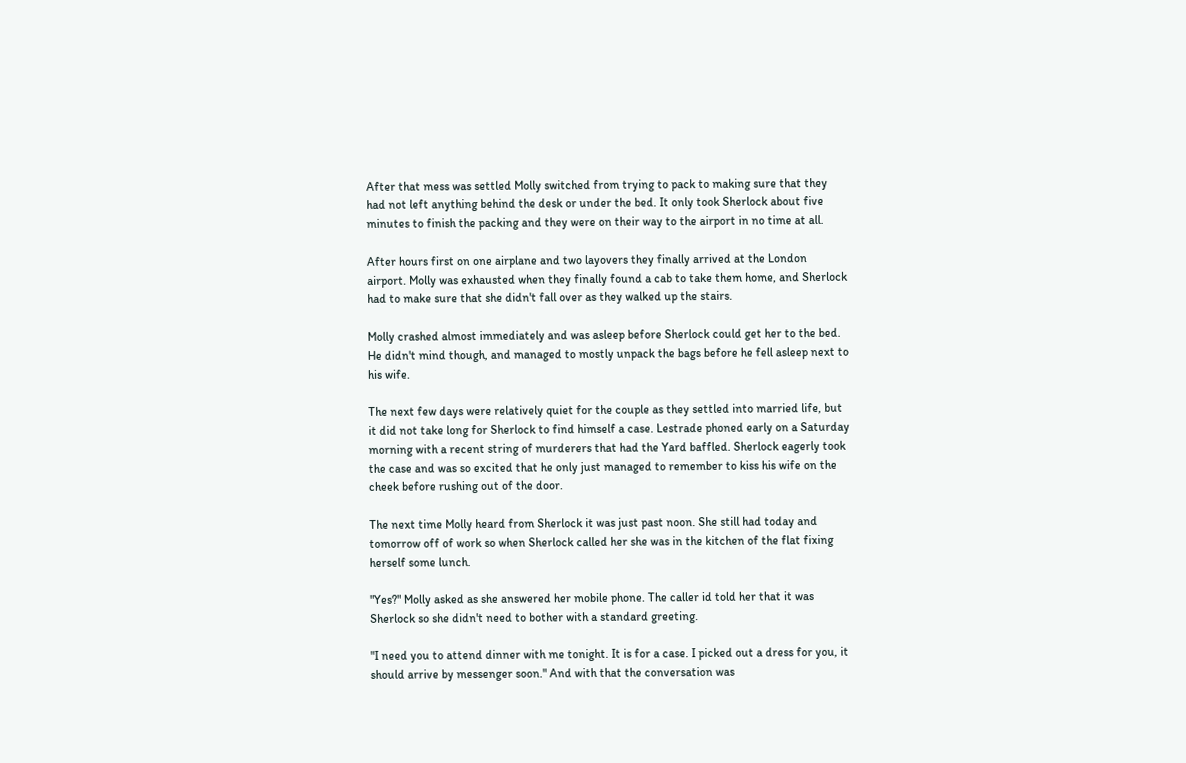After that mess was settled Molly switched from trying to pack to making sure that they had not left anything behind the desk or under the bed. It only took Sherlock about five minutes to finish the packing and they were on their way to the airport in no time at all.

After hours first on one airplane and two layovers they finally arrived at the London airport. Molly was exhausted when they finally found a cab to take them home, and Sherlock had to make sure that she didn't fall over as they walked up the stairs.

Molly crashed almost immediately and was asleep before Sherlock could get her to the bed. He didn't mind though, and managed to mostly unpack the bags before he fell asleep next to his wife.

The next few days were relatively quiet for the couple as they settled into married life, but it did not take long for Sherlock to find himself a case. Lestrade phoned early on a Saturday morning with a recent string of murderers that had the Yard baffled. Sherlock eagerly took the case and was so excited that he only just managed to remember to kiss his wife on the cheek before rushing out of the door.

The next time Molly heard from Sherlock it was just past noon. She still had today and tomorrow off of work so when Sherlock called her she was in the kitchen of the flat fixing herself some lunch.

"Yes?" Molly asked as she answered her mobile phone. The caller id told her that it was Sherlock so she didn't need to bother with a standard greeting.

"I need you to attend dinner with me tonight. It is for a case. I picked out a dress for you, it should arrive by messenger soon." And with that the conversation was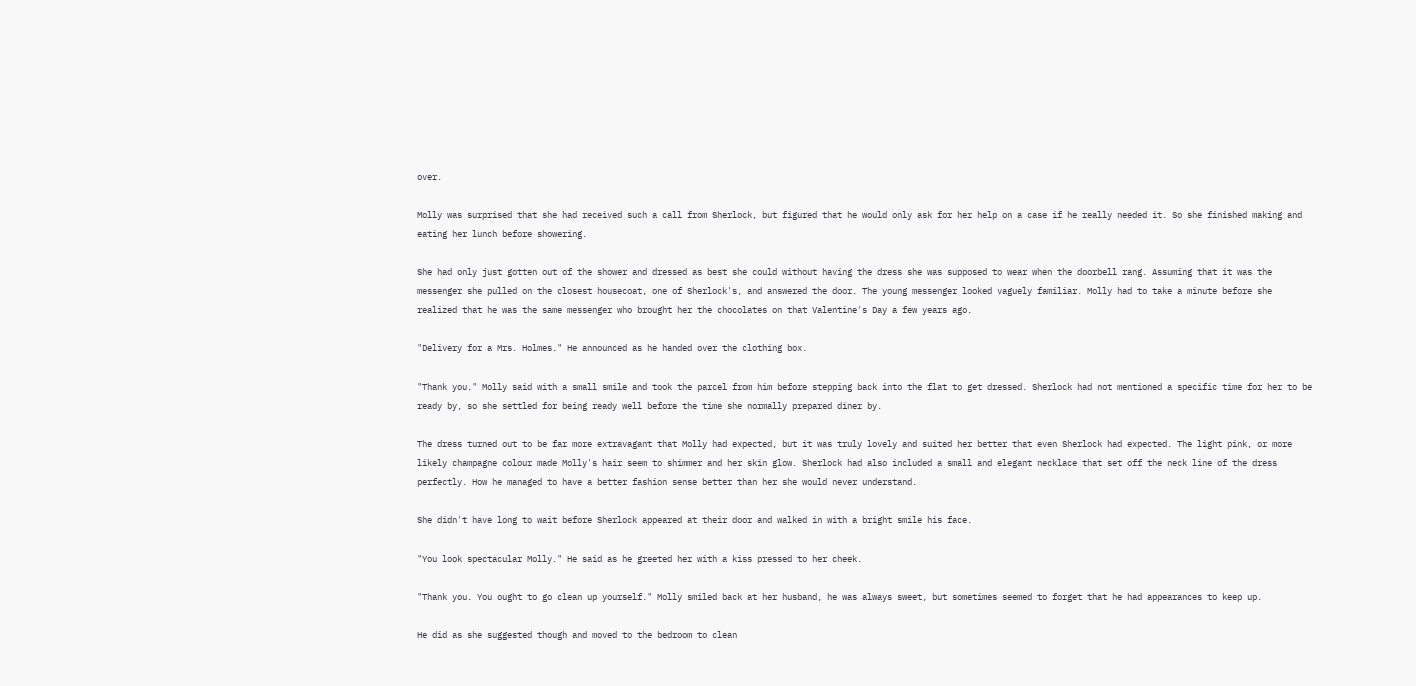over.

Molly was surprised that she had received such a call from Sherlock, but figured that he would only ask for her help on a case if he really needed it. So she finished making and eating her lunch before showering.

She had only just gotten out of the shower and dressed as best she could without having the dress she was supposed to wear when the doorbell rang. Assuming that it was the messenger she pulled on the closest housecoat, one of Sherlock's, and answered the door. The young messenger looked vaguely familiar. Molly had to take a minute before she realized that he was the same messenger who brought her the chocolates on that Valentine's Day a few years ago.

"Delivery for a Mrs. Holmes." He announced as he handed over the clothing box.

"Thank you." Molly said with a small smile and took the parcel from him before stepping back into the flat to get dressed. Sherlock had not mentioned a specific time for her to be ready by, so she settled for being ready well before the time she normally prepared diner by.

The dress turned out to be far more extravagant that Molly had expected, but it was truly lovely and suited her better that even Sherlock had expected. The light pink, or more likely champagne colour made Molly's hair seem to shimmer and her skin glow. Sherlock had also included a small and elegant necklace that set off the neck line of the dress perfectly. How he managed to have a better fashion sense better than her she would never understand.

She didn't have long to wait before Sherlock appeared at their door and walked in with a bright smile his face.

"You look spectacular Molly." He said as he greeted her with a kiss pressed to her cheek.

"Thank you. You ought to go clean up yourself." Molly smiled back at her husband, he was always sweet, but sometimes seemed to forget that he had appearances to keep up.

He did as she suggested though and moved to the bedroom to clean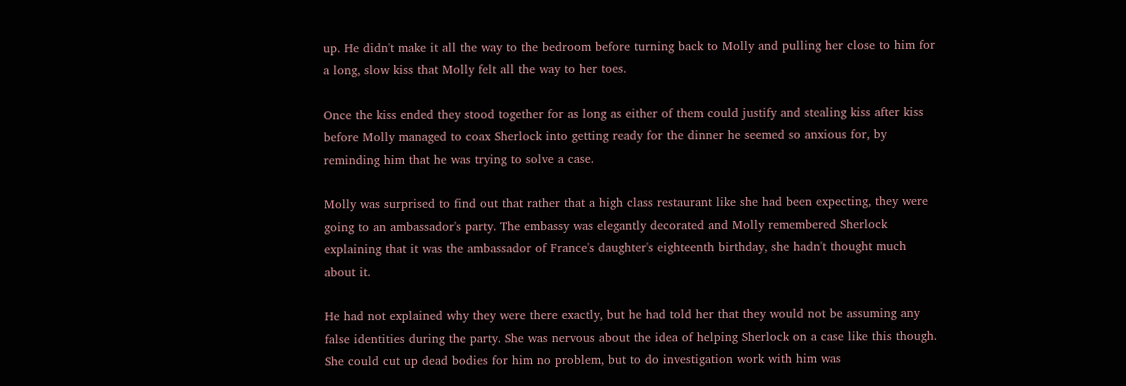up. He didn't make it all the way to the bedroom before turning back to Molly and pulling her close to him for a long, slow kiss that Molly felt all the way to her toes.

Once the kiss ended they stood together for as long as either of them could justify and stealing kiss after kiss before Molly managed to coax Sherlock into getting ready for the dinner he seemed so anxious for, by reminding him that he was trying to solve a case.

Molly was surprised to find out that rather that a high class restaurant like she had been expecting, they were going to an ambassador's party. The embassy was elegantly decorated and Molly remembered Sherlock explaining that it was the ambassador of France's daughter's eighteenth birthday, she hadn't thought much about it.

He had not explained why they were there exactly, but he had told her that they would not be assuming any false identities during the party. She was nervous about the idea of helping Sherlock on a case like this though. She could cut up dead bodies for him no problem, but to do investigation work with him was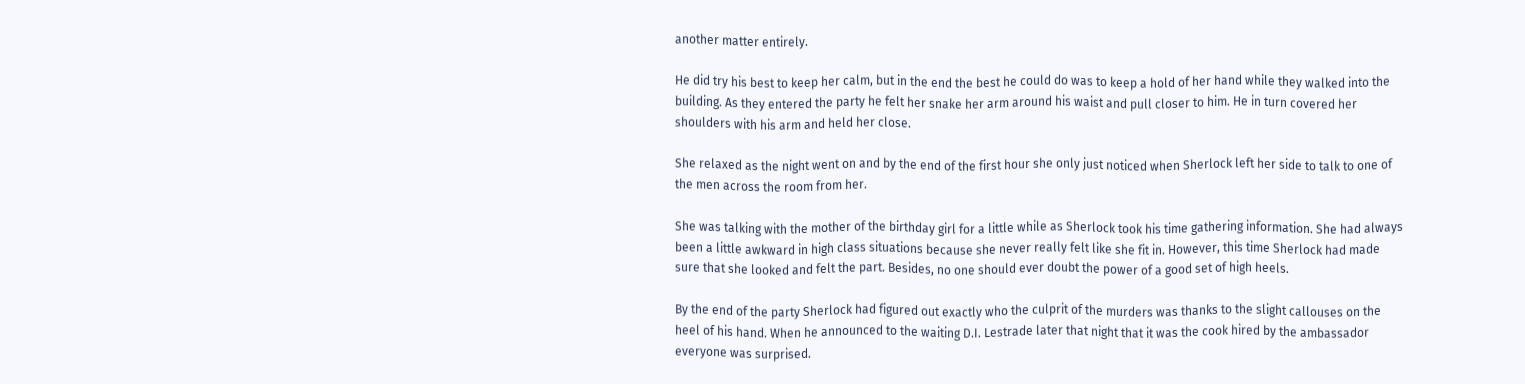another matter entirely.

He did try his best to keep her calm, but in the end the best he could do was to keep a hold of her hand while they walked into the building. As they entered the party he felt her snake her arm around his waist and pull closer to him. He in turn covered her shoulders with his arm and held her close.

She relaxed as the night went on and by the end of the first hour she only just noticed when Sherlock left her side to talk to one of the men across the room from her.

She was talking with the mother of the birthday girl for a little while as Sherlock took his time gathering information. She had always been a little awkward in high class situations because she never really felt like she fit in. However, this time Sherlock had made sure that she looked and felt the part. Besides, no one should ever doubt the power of a good set of high heels.

By the end of the party Sherlock had figured out exactly who the culprit of the murders was thanks to the slight callouses on the heel of his hand. When he announced to the waiting D.I. Lestrade later that night that it was the cook hired by the ambassador everyone was surprised.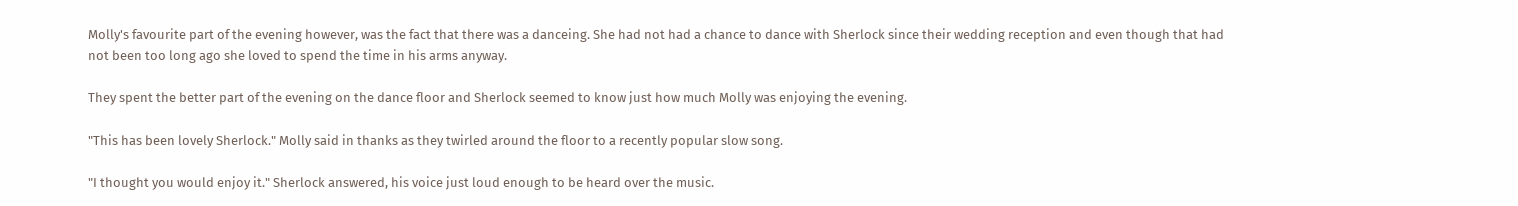Molly's favourite part of the evening however, was the fact that there was a danceing. She had not had a chance to dance with Sherlock since their wedding reception and even though that had not been too long ago she loved to spend the time in his arms anyway.

They spent the better part of the evening on the dance floor and Sherlock seemed to know just how much Molly was enjoying the evening.

"This has been lovely Sherlock." Molly said in thanks as they twirled around the floor to a recently popular slow song.

"I thought you would enjoy it." Sherlock answered, his voice just loud enough to be heard over the music.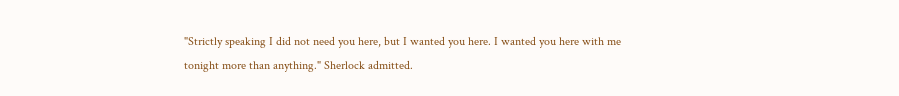"Strictly speaking I did not need you here, but I wanted you here. I wanted you here with me tonight more than anything." Sherlock admitted.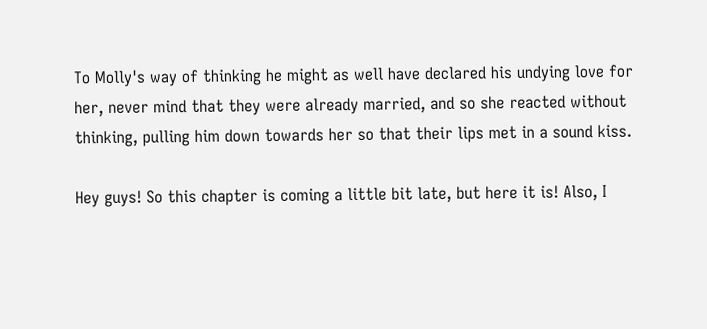To Molly's way of thinking he might as well have declared his undying love for her, never mind that they were already married, and so she reacted without thinking, pulling him down towards her so that their lips met in a sound kiss.

Hey guys! So this chapter is coming a little bit late, but here it is! Also, I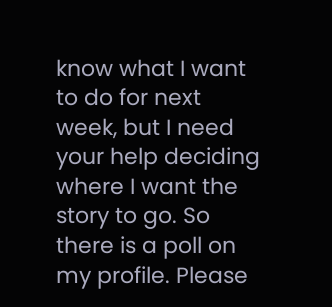know what I want to do for next week, but I need your help deciding where I want the story to go. So there is a poll on my profile. Please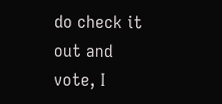do check it out and vote, I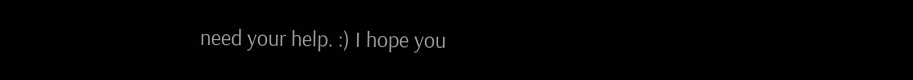need your help. :) I hope you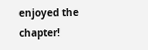enjoyed the chapter!